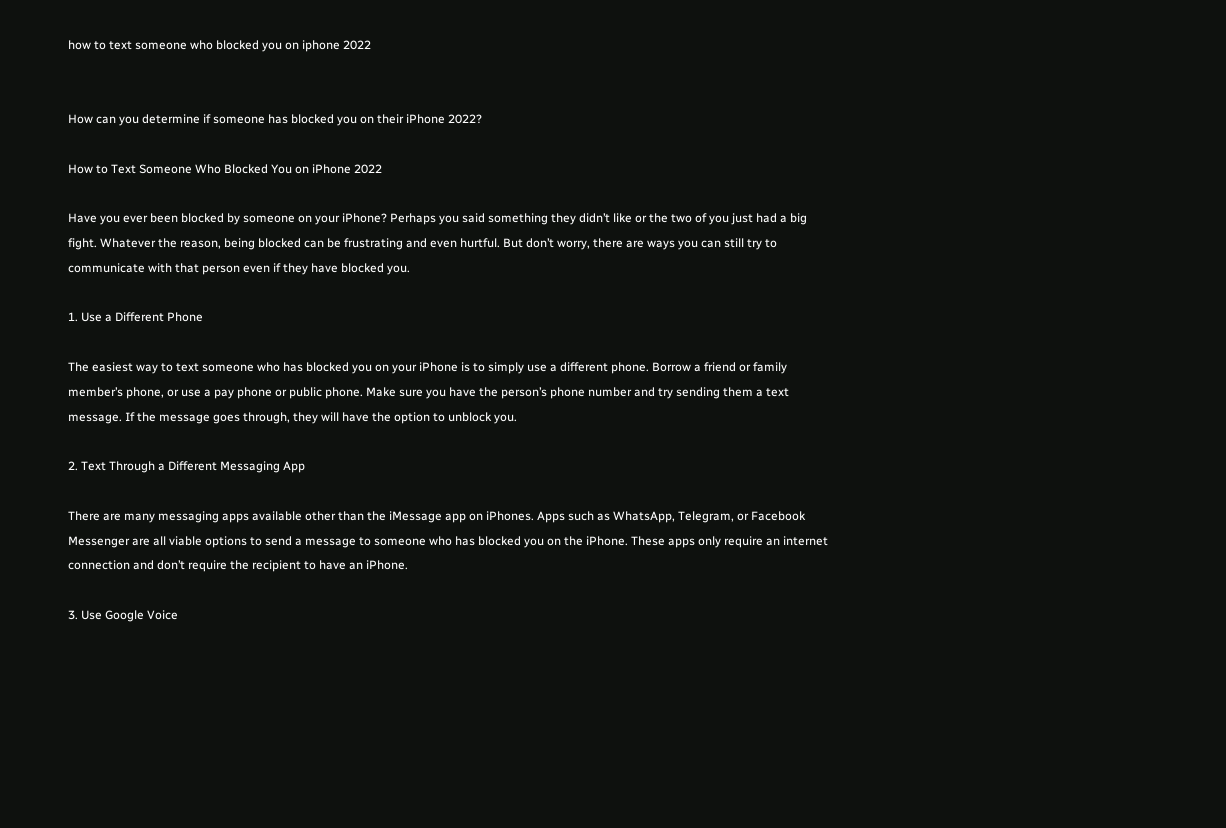how to text someone who blocked you on iphone 2022


How can you determine if someone has blocked you on their iPhone 2022?

How to Text Someone Who Blocked You on iPhone 2022

Have you ever been blocked by someone on your iPhone? Perhaps you said something they didn’t like or the two of you just had a big fight. Whatever the reason, being blocked can be frustrating and even hurtful. But don’t worry, there are ways you can still try to communicate with that person even if they have blocked you.

1. Use a Different Phone

The easiest way to text someone who has blocked you on your iPhone is to simply use a different phone. Borrow a friend or family member’s phone, or use a pay phone or public phone. Make sure you have the person’s phone number and try sending them a text message. If the message goes through, they will have the option to unblock you.

2. Text Through a Different Messaging App

There are many messaging apps available other than the iMessage app on iPhones. Apps such as WhatsApp, Telegram, or Facebook Messenger are all viable options to send a message to someone who has blocked you on the iPhone. These apps only require an internet connection and don’t require the recipient to have an iPhone.

3. Use Google Voice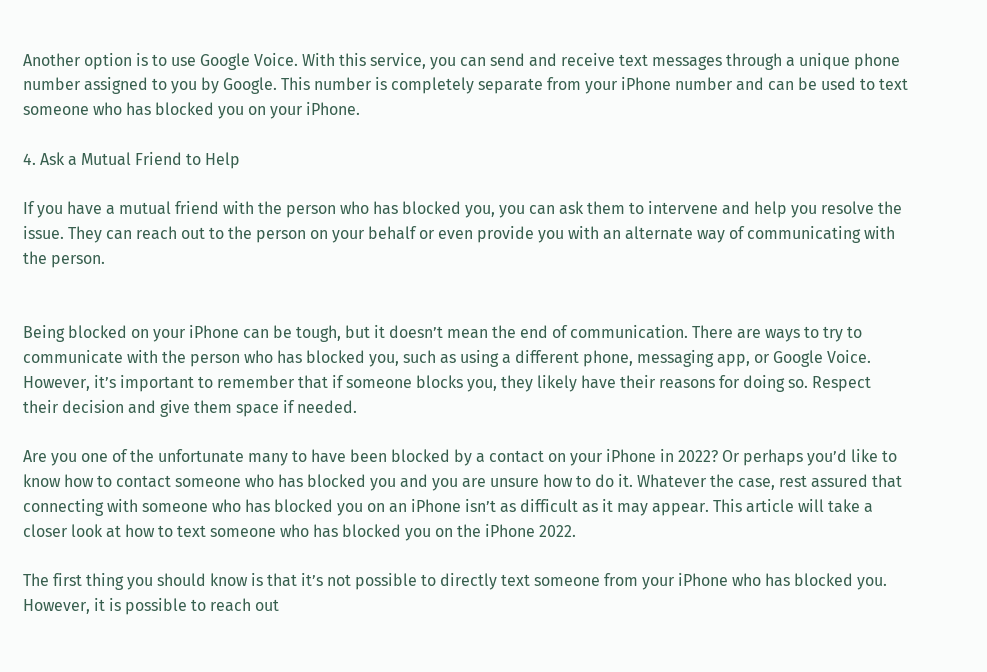Another option is to use Google Voice. With this service, you can send and receive text messages through a unique phone number assigned to you by Google. This number is completely separate from your iPhone number and can be used to text someone who has blocked you on your iPhone.

4. Ask a Mutual Friend to Help

If you have a mutual friend with the person who has blocked you, you can ask them to intervene and help you resolve the issue. They can reach out to the person on your behalf or even provide you with an alternate way of communicating with the person.


Being blocked on your iPhone can be tough, but it doesn’t mean the end of communication. There are ways to try to communicate with the person who has blocked you, such as using a different phone, messaging app, or Google Voice. However, it’s important to remember that if someone blocks you, they likely have their reasons for doing so. Respect their decision and give them space if needed.

Are you one of the unfortunate many to have been blocked by a contact on your iPhone in 2022? Or perhaps you’d like to know how to contact someone who has blocked you and you are unsure how to do it. Whatever the case, rest assured that connecting with someone who has blocked you on an iPhone isn’t as difficult as it may appear. This article will take a closer look at how to text someone who has blocked you on the iPhone 2022.

The first thing you should know is that it’s not possible to directly text someone from your iPhone who has blocked you. However, it is possible to reach out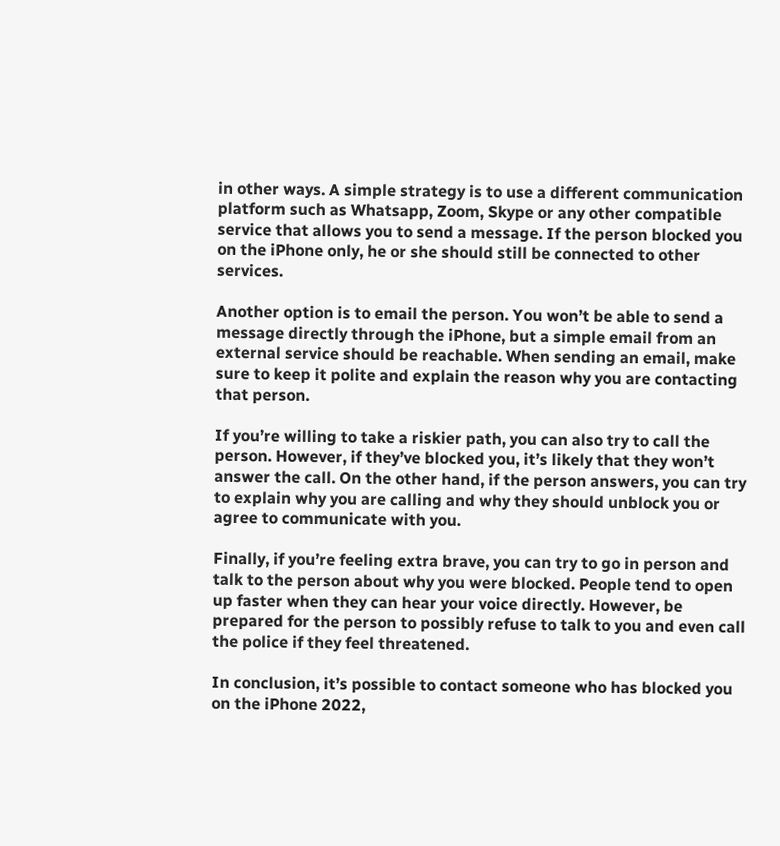in other ways. A simple strategy is to use a different communication platform such as Whatsapp, Zoom, Skype or any other compatible service that allows you to send a message. If the person blocked you on the iPhone only, he or she should still be connected to other services.

Another option is to email the person. You won’t be able to send a message directly through the iPhone, but a simple email from an external service should be reachable. When sending an email, make sure to keep it polite and explain the reason why you are contacting that person.

If you’re willing to take a riskier path, you can also try to call the person. However, if they’ve blocked you, it’s likely that they won’t answer the call. On the other hand, if the person answers, you can try to explain why you are calling and why they should unblock you or agree to communicate with you.

Finally, if you’re feeling extra brave, you can try to go in person and talk to the person about why you were blocked. People tend to open up faster when they can hear your voice directly. However, be prepared for the person to possibly refuse to talk to you and even call the police if they feel threatened.

In conclusion, it’s possible to contact someone who has blocked you on the iPhone 2022,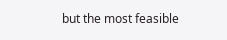but the most feasible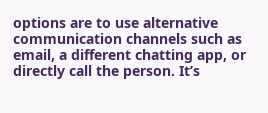options are to use alternative communication channels such as email, a different chatting app, or directly call the person. It’s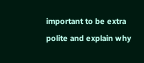important to be extra polite and explain why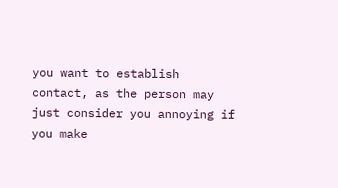you want to establish contact, as the person may just consider you annoying if you make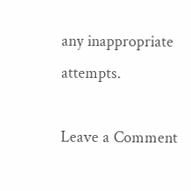any inappropriate attempts.

Leave a Comment